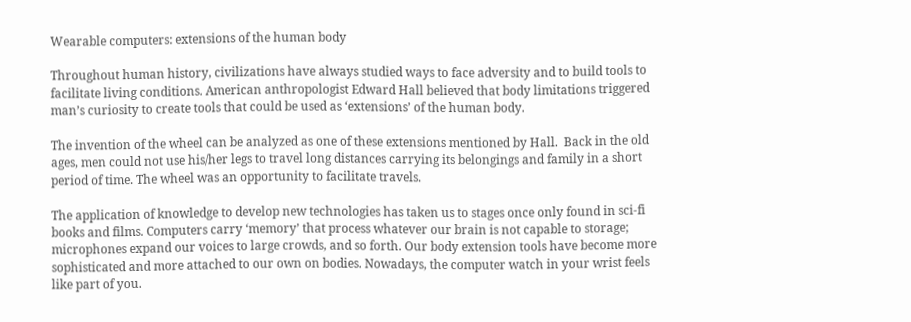Wearable computers: extensions of the human body

Throughout human history, civilizations have always studied ways to face adversity and to build tools to facilitate living conditions. American anthropologist Edward Hall believed that body limitations triggered man’s curiosity to create tools that could be used as ‘extensions’ of the human body.

The invention of the wheel can be analyzed as one of these extensions mentioned by Hall.  Back in the old ages, men could not use his/her legs to travel long distances carrying its belongings and family in a short period of time. The wheel was an opportunity to facilitate travels.

The application of knowledge to develop new technologies has taken us to stages once only found in sci-fi books and films. Computers carry ‘memory’ that process whatever our brain is not capable to storage; microphones expand our voices to large crowds, and so forth. Our body extension tools have become more sophisticated and more attached to our own on bodies. Nowadays, the computer watch in your wrist feels like part of you.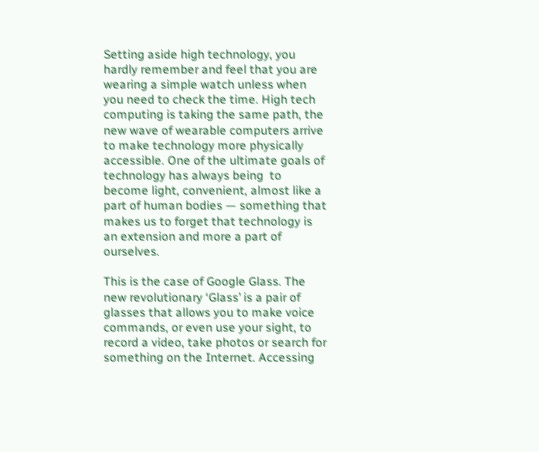Setting aside high technology, you hardly remember and feel that you are wearing a simple watch unless when you need to check the time. High tech computing is taking the same path, the new wave of wearable computers arrive to make technology more physically accessible. One of the ultimate goals of technology has always being  to become light, convenient, almost like a part of human bodies — something that makes us to forget that technology is an extension and more a part of ourselves.

This is the case of Google Glass. The new revolutionary ‘Glass’ is a pair of glasses that allows you to make voice commands, or even use your sight, to record a video, take photos or search for something on the Internet. Accessing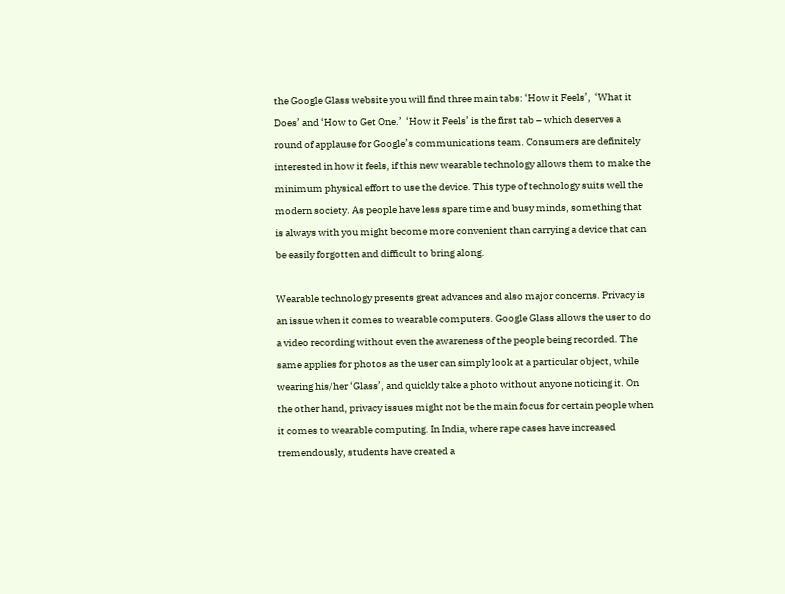the Google Glass website you will find three main tabs: ‘How it Feels’,  ‘What it Does’ and ‘How to Get One.’  ‘How it Feels’ is the first tab – which deserves a round of applause for Google’s communications team. Consumers are definitely interested in how it feels, if this new wearable technology allows them to make the minimum physical effort to use the device. This type of technology suits well the modern society. As people have less spare time and busy minds, something that is always with you might become more convenient than carrying a device that can be easily forgotten and difficult to bring along.

Wearable technology presents great advances and also major concerns. Privacy is an issue when it comes to wearable computers. Google Glass allows the user to do a video recording without even the awareness of the people being recorded. The same applies for photos as the user can simply look at a particular object, while wearing his/her ‘Glass’, and quickly take a photo without anyone noticing it. On the other hand, privacy issues might not be the main focus for certain people when it comes to wearable computing. In India, where rape cases have increased tremendously, students have created a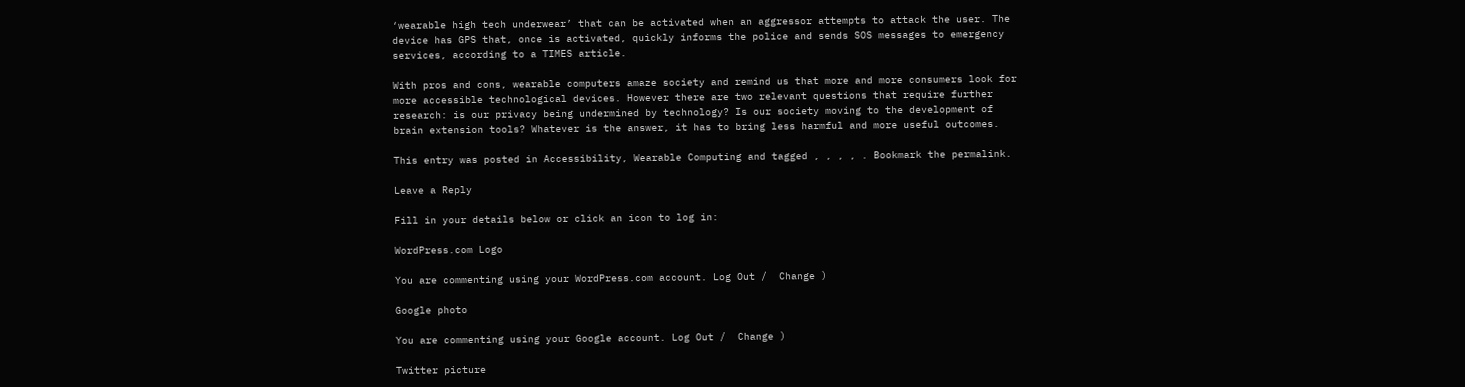‘wearable high tech underwear’ that can be activated when an aggressor attempts to attack the user. The device has GPS that, once is activated, quickly informs the police and sends SOS messages to emergency services, according to a TIMES article.

With pros and cons, wearable computers amaze society and remind us that more and more consumers look for more accessible technological devices. However there are two relevant questions that require further research: is our privacy being undermined by technology? Is our society moving to the development of brain extension tools? Whatever is the answer, it has to bring less harmful and more useful outcomes.

This entry was posted in Accessibility, Wearable Computing and tagged , , , , . Bookmark the permalink.

Leave a Reply

Fill in your details below or click an icon to log in:

WordPress.com Logo

You are commenting using your WordPress.com account. Log Out /  Change )

Google photo

You are commenting using your Google account. Log Out /  Change )

Twitter picture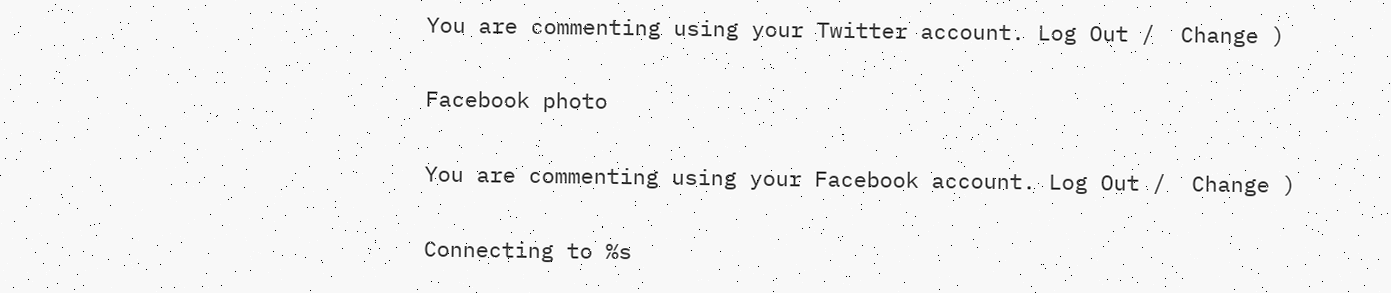You are commenting using your Twitter account. Log Out /  Change )

Facebook photo

You are commenting using your Facebook account. Log Out /  Change )

Connecting to %s